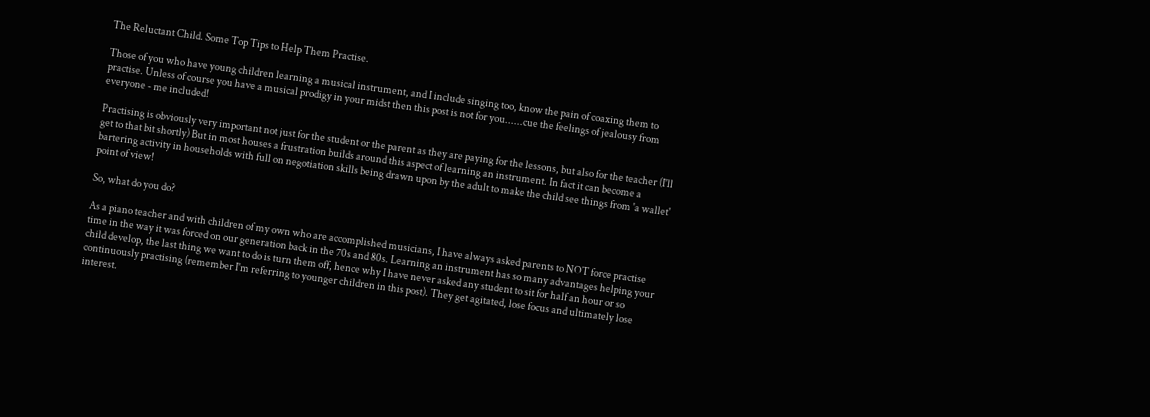The Reluctant Child. Some Top Tips to Help Them Practise.

Those of you who have young children learning a musical instrument, and I include singing too, know the pain of coaxing them to practise. Unless of course you have a musical prodigy in your midst then this post is not for you......cue the feelings of jealousy from everyone - me included!

Practising is obviously very important not just for the student or the parent as they are paying for the lessons, but also for the teacher (I'll get to that bit shortly) But in most houses a frustration builds around this aspect of learning an instrument. In fact it can become a bartering activity in households with full on negotiation skills being drawn upon by the adult to make the child see things from 'a wallet' point of view!

So, what do you do?

As a piano teacher and with children of my own who are accomplished musicians, I have always asked parents to NOT force practise time in the way it was forced on our generation back in the 70s and 80s. Learning an instrument has so many advantages helping your child develop, the last thing we want to do is turn them off, hence why I have never asked any student to sit for half an hour or so continuously practising (remember I'm referring to younger children in this post). They get agitated, lose focus and ultimately lose interest.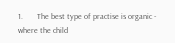1.       The best type of practise is organic - where the child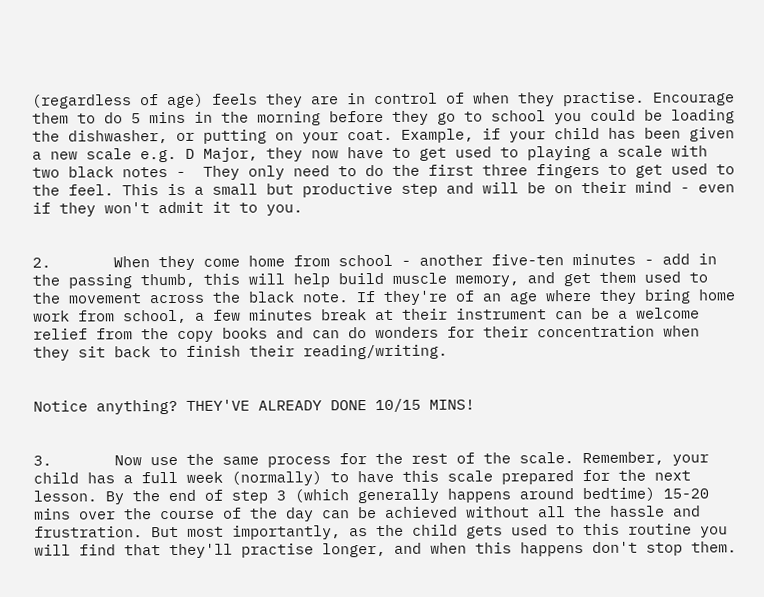(regardless of age) feels they are in control of when they practise. Encourage them to do 5 mins in the morning before they go to school you could be loading the dishwasher, or putting on your coat. Example, if your child has been given a new scale e.g. D Major, they now have to get used to playing a scale with two black notes -  They only need to do the first three fingers to get used to the feel. This is a small but productive step and will be on their mind - even if they won't admit it to you.


2.       When they come home from school - another five-ten minutes - add in the passing thumb, this will help build muscle memory, and get them used to the movement across the black note. If they're of an age where they bring home work from school, a few minutes break at their instrument can be a welcome relief from the copy books and can do wonders for their concentration when they sit back to finish their reading/writing.


Notice anything? THEY'VE ALREADY DONE 10/15 MINS!


3.       Now use the same process for the rest of the scale. Remember, your child has a full week (normally) to have this scale prepared for the next lesson. By the end of step 3 (which generally happens around bedtime) 15-20 mins over the course of the day can be achieved without all the hassle and frustration. But most importantly, as the child gets used to this routine you will find that they'll practise longer, and when this happens don't stop them.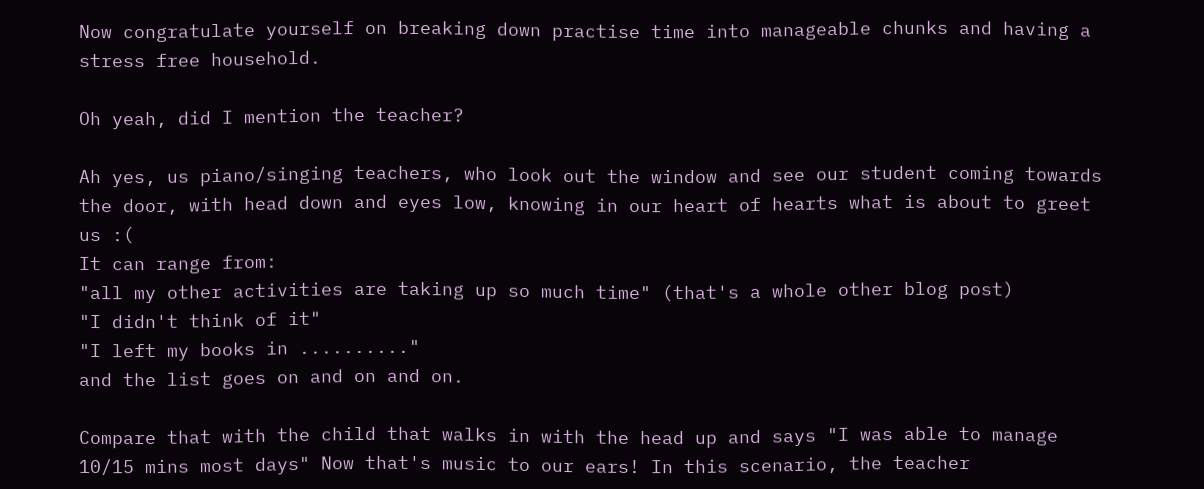Now congratulate yourself on breaking down practise time into manageable chunks and having a stress free household.

Oh yeah, did I mention the teacher?

Ah yes, us piano/singing teachers, who look out the window and see our student coming towards the door, with head down and eyes low, knowing in our heart of hearts what is about to greet us :(
It can range from:
"all my other activities are taking up so much time" (that's a whole other blog post)
"I didn't think of it"
"I left my books in .........."
and the list goes on and on and on.

Compare that with the child that walks in with the head up and says "I was able to manage 10/15 mins most days" Now that's music to our ears! In this scenario, the teacher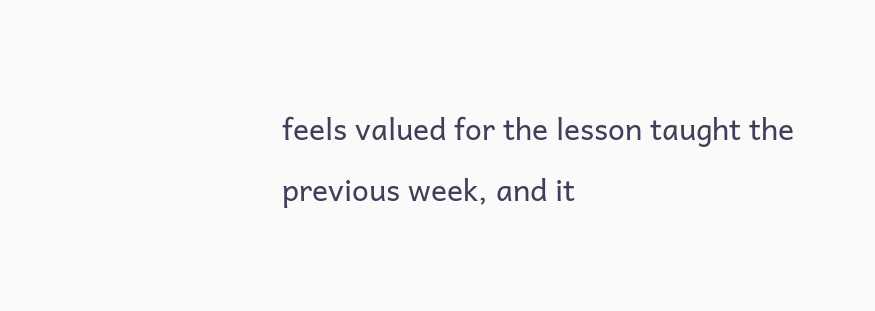feels valued for the lesson taught the previous week, and it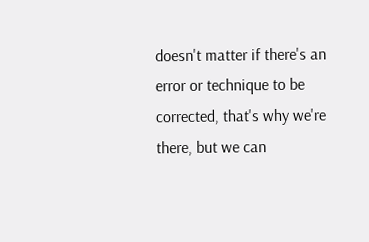doesn't matter if there's an error or technique to be corrected, that's why we're there, but we can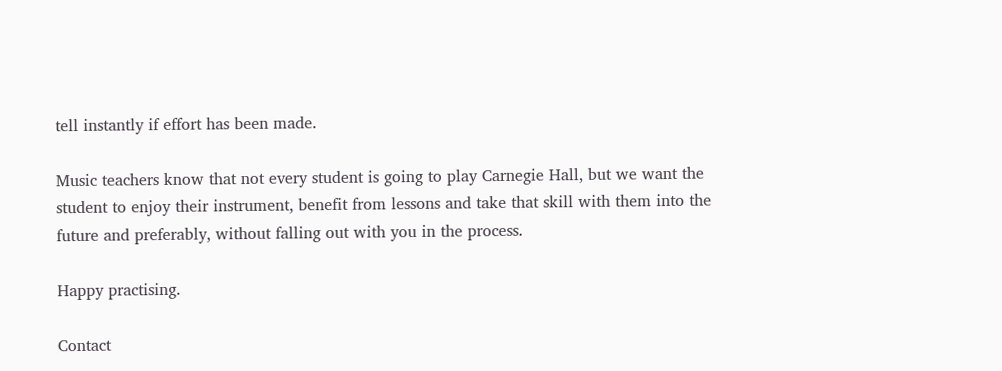tell instantly if effort has been made.

Music teachers know that not every student is going to play Carnegie Hall, but we want the student to enjoy their instrument, benefit from lessons and take that skill with them into the future and preferably, without falling out with you in the process.

Happy practising.

Contact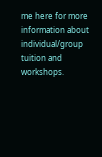me here for more information about individual/group tuition and workshops.